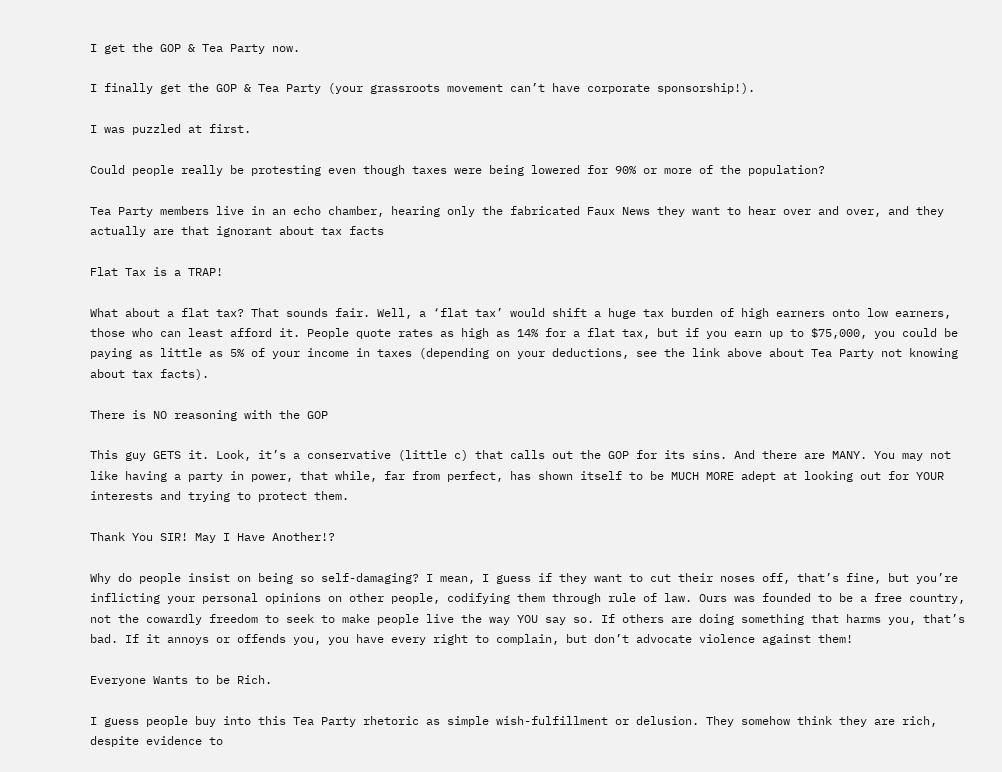I get the GOP & Tea Party now.

I finally get the GOP & Tea Party (your grassroots movement can’t have corporate sponsorship!).

I was puzzled at first.

Could people really be protesting even though taxes were being lowered for 90% or more of the population?

Tea Party members live in an echo chamber, hearing only the fabricated Faux News they want to hear over and over, and they actually are that ignorant about tax facts

Flat Tax is a TRAP!

What about a flat tax? That sounds fair. Well, a ‘flat tax’ would shift a huge tax burden of high earners onto low earners, those who can least afford it. People quote rates as high as 14% for a flat tax, but if you earn up to $75,000, you could be paying as little as 5% of your income in taxes (depending on your deductions, see the link above about Tea Party not knowing about tax facts).

There is NO reasoning with the GOP

This guy GETS it. Look, it’s a conservative (little c) that calls out the GOP for its sins. And there are MANY. You may not like having a party in power, that while, far from perfect, has shown itself to be MUCH MORE adept at looking out for YOUR interests and trying to protect them.

Thank You SIR! May I Have Another!?

Why do people insist on being so self-damaging? I mean, I guess if they want to cut their noses off, that’s fine, but you’re inflicting your personal opinions on other people, codifying them through rule of law. Ours was founded to be a free country, not the cowardly freedom to seek to make people live the way YOU say so. If others are doing something that harms you, that’s bad. If it annoys or offends you, you have every right to complain, but don’t advocate violence against them!

Everyone Wants to be Rich.

I guess people buy into this Tea Party rhetoric as simple wish-fulfillment or delusion. They somehow think they are rich, despite evidence to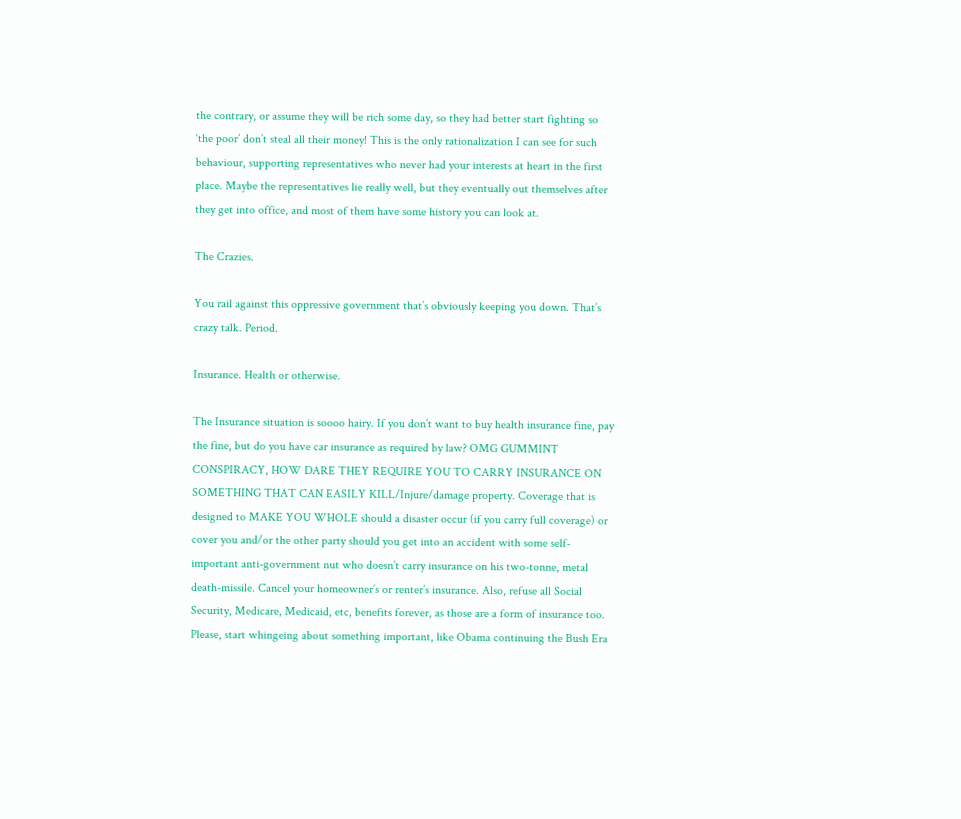the contrary, or assume they will be rich some day, so they had better start fighting so ‘the poor’ don’t steal all their money! This is the only rationalization I can see for such behaviour, supporting representatives who never had your interests at heart in the first place. Maybe the representatives lie really well, but they eventually out themselves after they get into office, and most of them have some history you can look at.

The Crazies.

You rail against this oppressive government that’s obviously keeping you down. That’s crazy talk. Period.

Insurance. Health or otherwise.

The Insurance situation is soooo hairy. If you don’t want to buy health insurance fine, pay the fine, but do you have car insurance as required by law? OMG GUMMINT CONSPIRACY, HOW DARE THEY REQUIRE YOU TO CARRY INSURANCE ON SOMETHING THAT CAN EASILY KILL/Injure/damage property. Coverage that is designed to MAKE YOU WHOLE should a disaster occur (if you carry full coverage) or cover you and/or the other party should you get into an accident with some self-important anti-government nut who doesn’t carry insurance on his two-tonne, metal death-missile. Cancel your homeowner’s or renter’s insurance. Also, refuse all Social Security, Medicare, Medicaid, etc, benefits forever, as those are a form of insurance too. Please, start whingeing about something important, like Obama continuing the Bush Era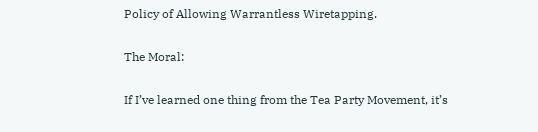Policy of Allowing Warrantless Wiretapping.

The Moral:

If I’ve learned one thing from the Tea Party Movement, it’s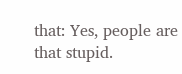that: Yes, people are that stupid.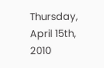Thursday, April 15th, 2010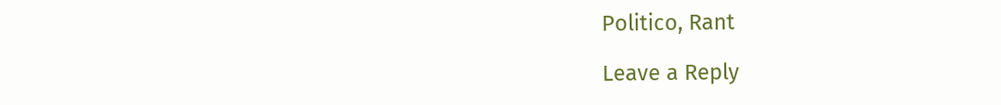Politico, Rant

Leave a Reply